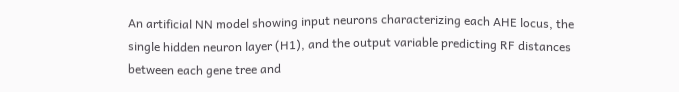An artificial NN model showing input neurons characterizing each AHE locus, the single hidden neuron layer (H1), and the output variable predicting RF distances between each gene tree and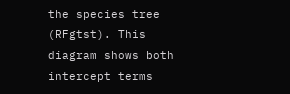the species tree (RFgtst). This diagram shows both intercept terms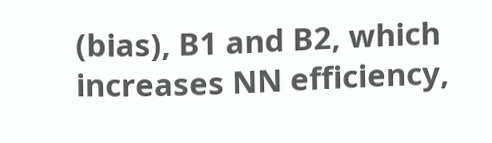(bias), B1 and B2, which increases NN efficiency,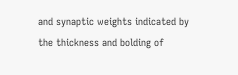and synaptic weights indicated by the thickness and bolding of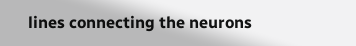lines connecting the neurons